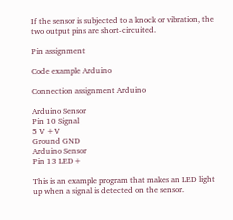If the sensor is subjected to a knock or vibration, the two output pins are short-circuited.

Pin assignment

Code example Arduino

Connection assignment Arduino

Arduino Sensor
Pin 10 Signal
5 V +V
Ground GND
Arduino Sensor
Pin 13 LED+

This is an example program that makes an LED light up when a signal is detected on the sensor.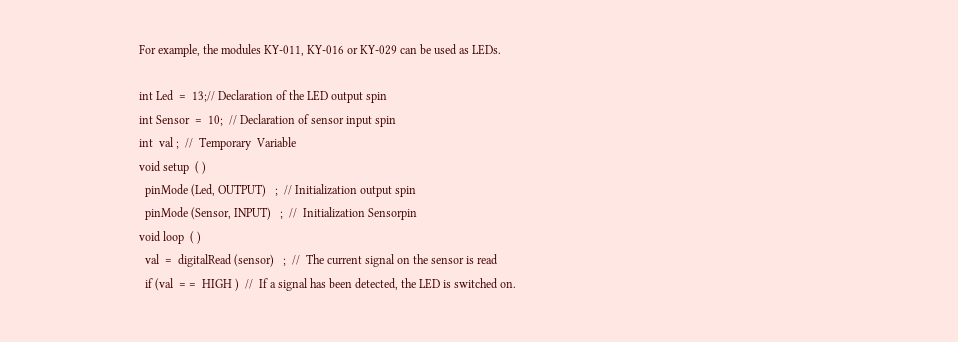For example, the modules KY-011, KY-016 or KY-029 can be used as LEDs.

int Led  =  13;// Declaration of the LED output spin
int Sensor  =  10;  // Declaration of sensor input spin
int  val ;  //  Temporary  Variable
void setup  ( )
  pinMode (Led, OUTPUT)   ;  // Initialization output spin
  pinMode (Sensor, INPUT)   ;  //  Initialization Sensorpin
void loop  ( )
  val  =  digitalRead (sensor)   ;  //  The current signal on the sensor is read
  if (val  = =  HIGH )  //  If a signal has been detected, the LED is switched on.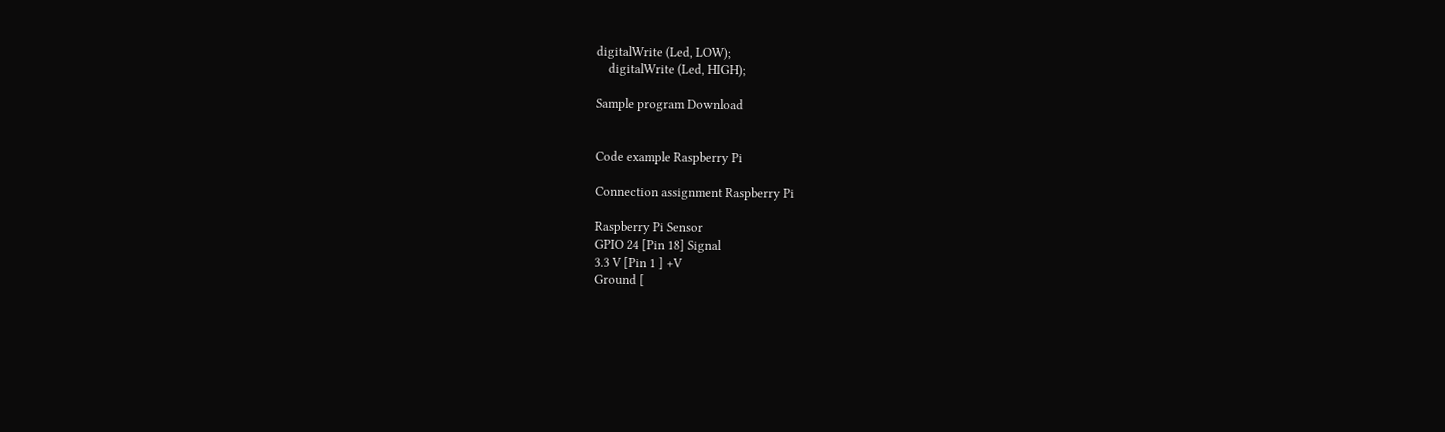digitalWrite (Led, LOW);
    digitalWrite (Led, HIGH);

Sample program Download


Code example Raspberry Pi

Connection assignment Raspberry Pi

Raspberry Pi Sensor
GPIO 24 [Pin 18] Signal
3.3 V [Pin 1 ] +V
Ground [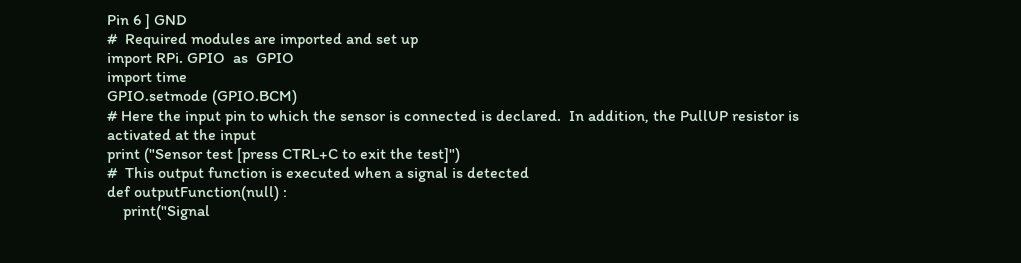Pin 6 ] GND
#  Required modules are imported and set up
import RPi. GPIO  as  GPIO
import time
GPIO.setmode (GPIO.BCM)
# Here the input pin to which the sensor is connected is declared.  In addition, the PullUP resistor is activated at the input
print ("Sensor test [press CTRL+C to exit the test]")
#  This output function is executed when a signal is detected
def outputFunction(null) :
    print("Signal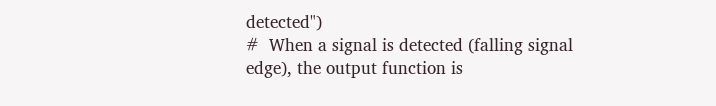detected")
#  When a signal is detected (falling signal edge), the output function is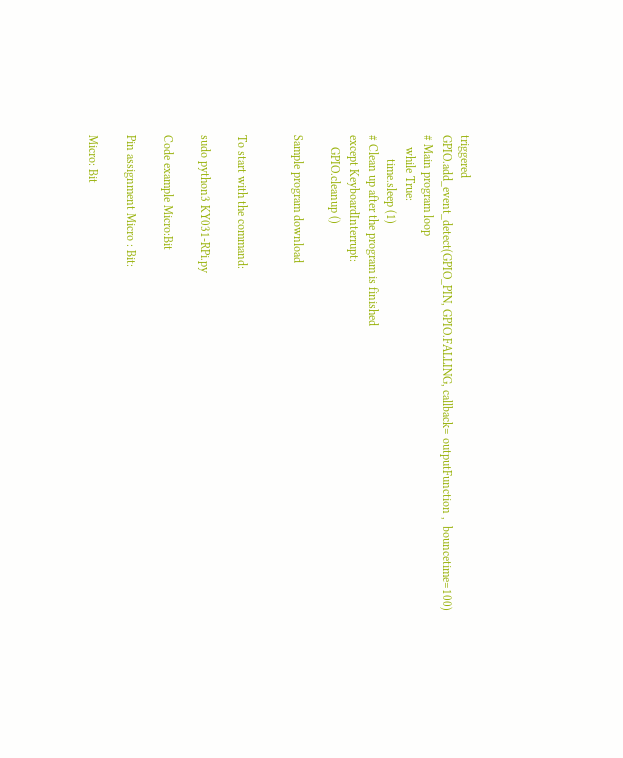triggered
GPIO.add_event_detect(GPIO_PIN, GPIO.FALLING, callback= outputFunction ,  bouncetime=100)
# Main program loop
    while True:
        time.sleep (1)
# Clean up after the program is finished
except KeyboardInterrupt:
    GPIO.cleanup ()

Sample program download


To start with the command:

sudo python3 KY031-RPi.py

Code example Micro:Bit

Pin assignment Micro : Bit:

Micro: Bit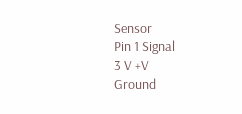Sensor
Pin 1 Signal
3 V +V
Ground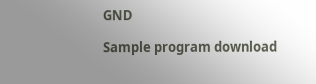GND

Sample program download